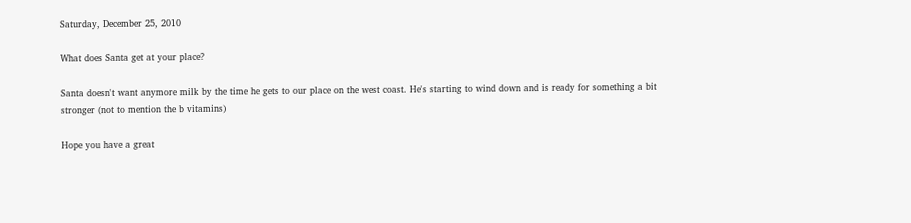Saturday, December 25, 2010

What does Santa get at your place?

Santa doesn't want anymore milk by the time he gets to our place on the west coast. He's starting to wind down and is ready for something a bit stronger (not to mention the b vitamins)

Hope you have a great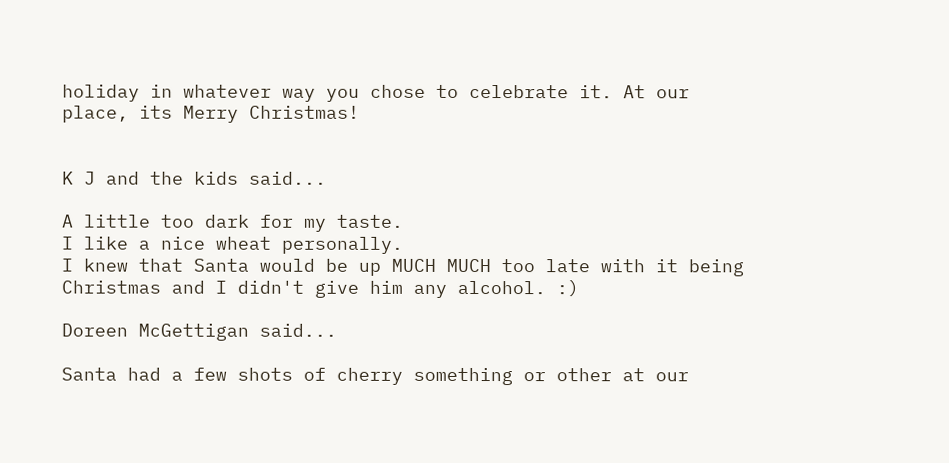holiday in whatever way you chose to celebrate it. At our place, its Merry Christmas!


K J and the kids said...

A little too dark for my taste.
I like a nice wheat personally.
I knew that Santa would be up MUCH MUCH too late with it being Christmas and I didn't give him any alcohol. :)

Doreen McGettigan said...

Santa had a few shots of cherry something or other at our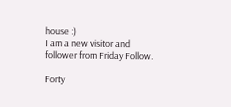house :)
I am a new visitor and follower from Friday Follow.

Forty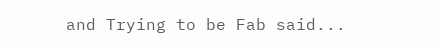and Trying to be Fab said...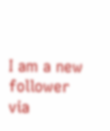I am a new follower via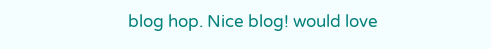blog hop. Nice blog! would love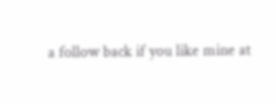a follow back if you like mine at